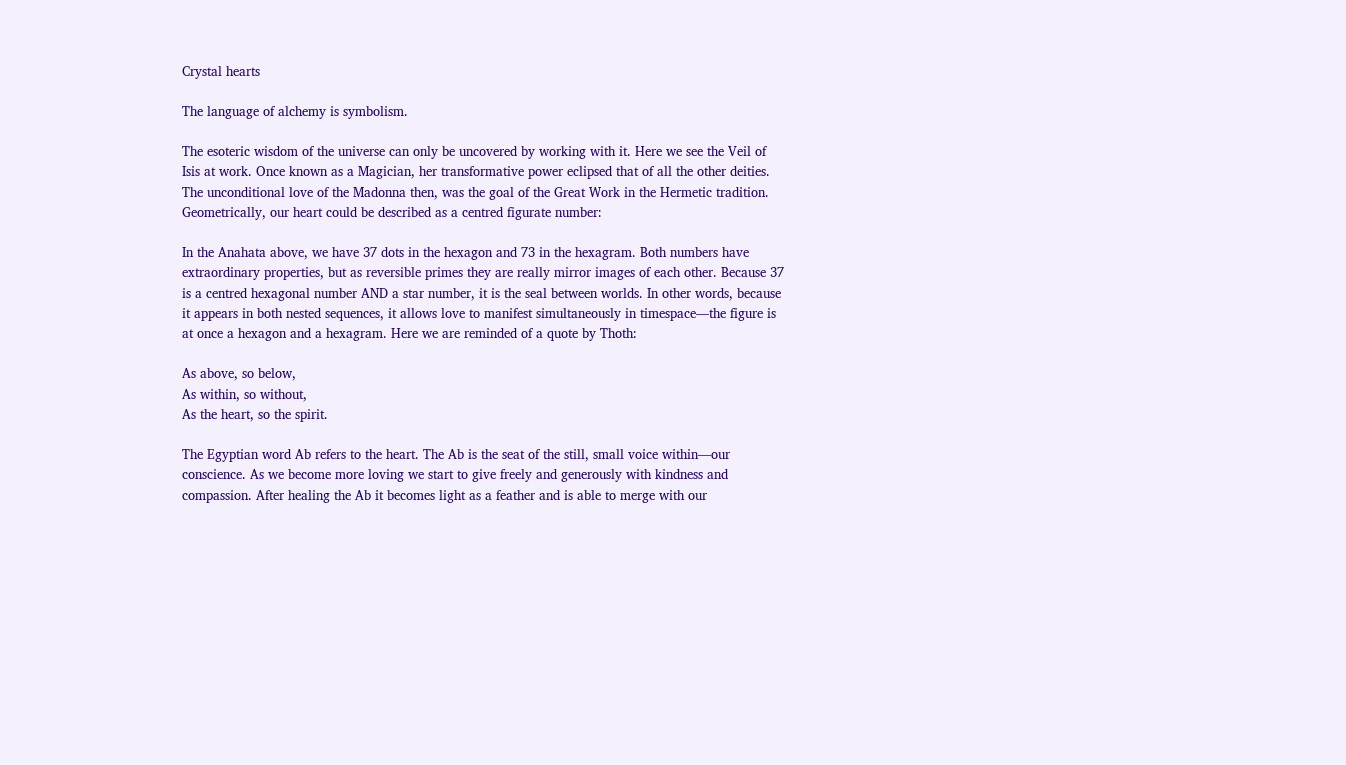Crystal hearts

The language of alchemy is symbolism.

The esoteric wisdom of the universe can only be uncovered by working with it. Here we see the Veil of Isis at work. Once known as a Magician, her transformative power eclipsed that of all the other deities. The unconditional love of the Madonna then, was the goal of the Great Work in the Hermetic tradition. Geometrically, our heart could be described as a centred figurate number:

In the Anahata above, we have 37 dots in the hexagon and 73 in the hexagram. Both numbers have extraordinary properties, but as reversible primes they are really mirror images of each other. Because 37 is a centred hexagonal number AND a star number, it is the seal between worlds. In other words, because it appears in both nested sequences, it allows love to manifest simultaneously in timespace—the figure is at once a hexagon and a hexagram. Here we are reminded of a quote by Thoth:

As above, so below,
As within, so without,
As the heart, so the spirit.

The Egyptian word Ab refers to the heart. The Ab is the seat of the still, small voice within—our conscience. As we become more loving we start to give freely and generously with kindness and compassion. After healing the Ab it becomes light as a feather and is able to merge with our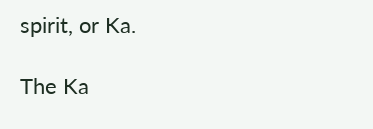spirit, or Ka.

The Ka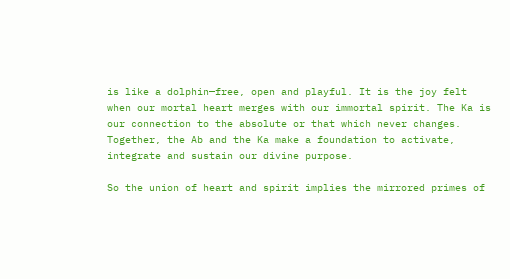is like a dolphin—free, open and playful. It is the joy felt when our mortal heart merges with our immortal spirit. The Ka is our connection to the absolute or that which never changes. Together, the Ab and the Ka make a foundation to activate, integrate and sustain our divine purpose.

So the union of heart and spirit implies the mirrored primes of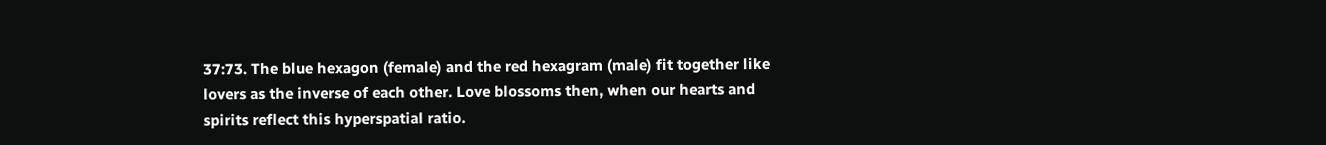37:73. The blue hexagon (female) and the red hexagram (male) fit together like lovers as the inverse of each other. Love blossoms then, when our hearts and spirits reflect this hyperspatial ratio.